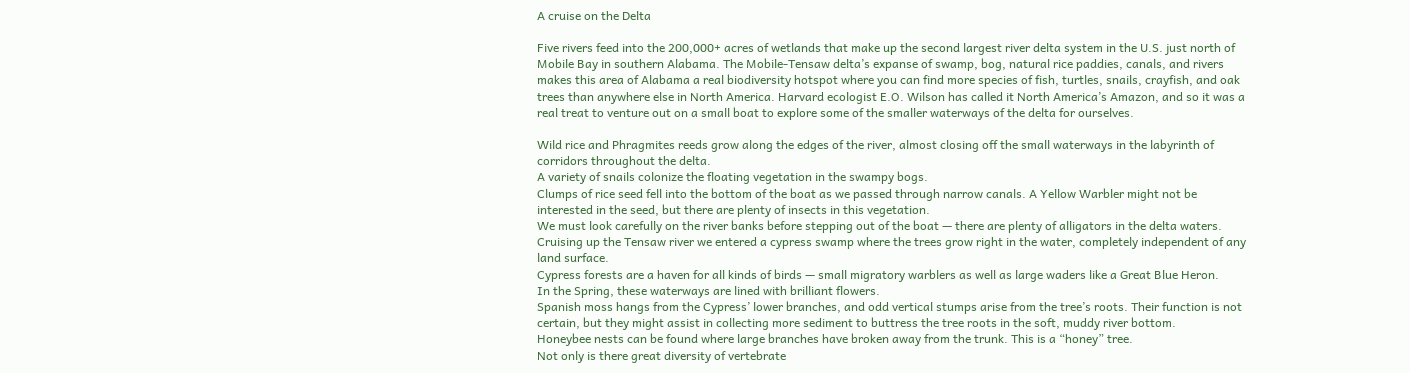A cruise on the Delta

Five rivers feed into the 200,000+ acres of wetlands that make up the second largest river delta system in the U.S. just north of Mobile Bay in southern Alabama. The Mobile-Tensaw delta’s expanse of swamp, bog, natural rice paddies, canals, and rivers makes this area of Alabama a real biodiversity hotspot where you can find more species of fish, turtles, snails, crayfish, and oak trees than anywhere else in North America. Harvard ecologist E.O. Wilson has called it North America’s Amazon, and so it was a real treat to venture out on a small boat to explore some of the smaller waterways of the delta for ourselves.

Wild rice and Phragmites reeds grow along the edges of the river, almost closing off the small waterways in the labyrinth of corridors throughout the delta.
A variety of snails colonize the floating vegetation in the swampy bogs.
Clumps of rice seed fell into the bottom of the boat as we passed through narrow canals. A Yellow Warbler might not be interested in the seed, but there are plenty of insects in this vegetation.
We must look carefully on the river banks before stepping out of the boat — there are plenty of alligators in the delta waters.
Cruising up the Tensaw river we entered a cypress swamp where the trees grow right in the water, completely independent of any land surface.
Cypress forests are a haven for all kinds of birds — small migratory warblers as well as large waders like a Great Blue Heron.
In the Spring, these waterways are lined with brilliant flowers.
Spanish moss hangs from the Cypress’ lower branches, and odd vertical stumps arise from the tree’s roots. Their function is not certain, but they might assist in collecting more sediment to buttress the tree roots in the soft, muddy river bottom.
Honeybee nests can be found where large branches have broken away from the trunk. This is a “honey” tree.
Not only is there great diversity of vertebrate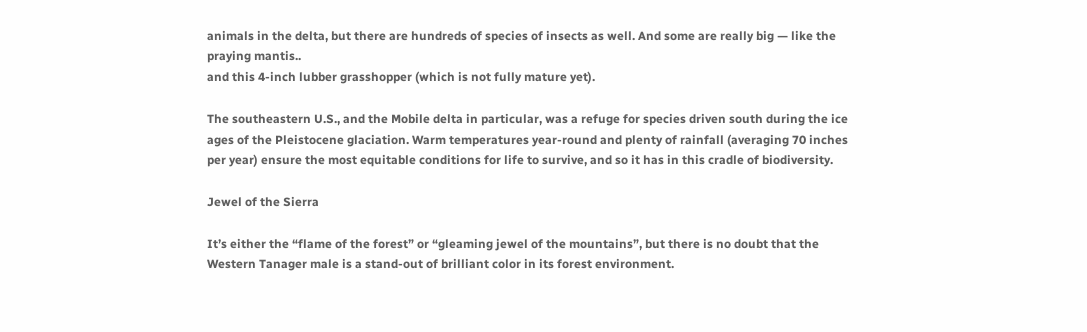animals in the delta, but there are hundreds of species of insects as well. And some are really big — like the praying mantis..
and this 4-inch lubber grasshopper (which is not fully mature yet).

The southeastern U.S., and the Mobile delta in particular, was a refuge for species driven south during the ice ages of the Pleistocene glaciation. Warm temperatures year-round and plenty of rainfall (averaging 70 inches per year) ensure the most equitable conditions for life to survive, and so it has in this cradle of biodiversity.

Jewel of the Sierra

It’s either the “flame of the forest” or “gleaming jewel of the mountains”, but there is no doubt that the Western Tanager male is a stand-out of brilliant color in its forest environment.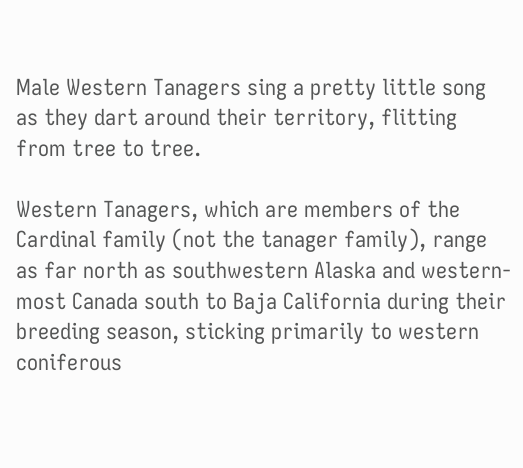Male Western Tanagers sing a pretty little song as they dart around their territory, flitting from tree to tree.

Western Tanagers, which are members of the Cardinal family (not the tanager family), range as far north as southwestern Alaska and western-most Canada south to Baja California during their breeding season, sticking primarily to western coniferous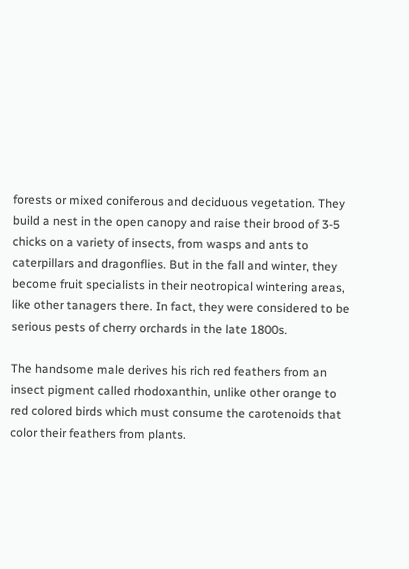forests or mixed coniferous and deciduous vegetation. They build a nest in the open canopy and raise their brood of 3-5 chicks on a variety of insects, from wasps and ants to caterpillars and dragonflies. But in the fall and winter, they become fruit specialists in their neotropical wintering areas, like other tanagers there. In fact, they were considered to be serious pests of cherry orchards in the late 1800s.

The handsome male derives his rich red feathers from an insect pigment called rhodoxanthin, unlike other orange to red colored birds which must consume the carotenoids that color their feathers from plants.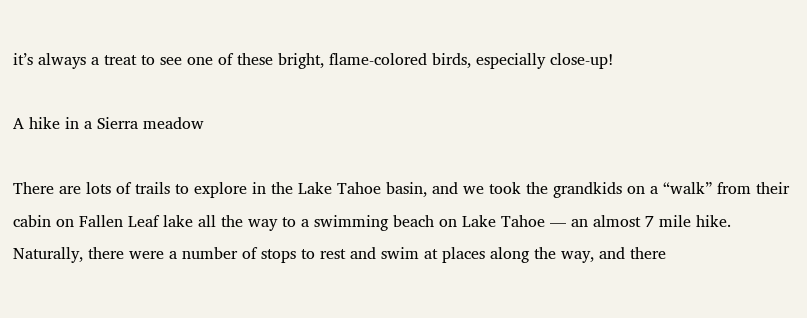it’s always a treat to see one of these bright, flame-colored birds, especially close-up!

A hike in a Sierra meadow

There are lots of trails to explore in the Lake Tahoe basin, and we took the grandkids on a “walk” from their cabin on Fallen Leaf lake all the way to a swimming beach on Lake Tahoe — an almost 7 mile hike. Naturally, there were a number of stops to rest and swim at places along the way, and there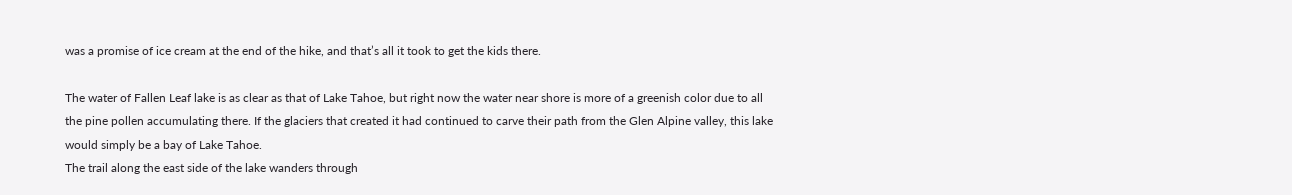was a promise of ice cream at the end of the hike, and that’s all it took to get the kids there.

The water of Fallen Leaf lake is as clear as that of Lake Tahoe, but right now the water near shore is more of a greenish color due to all the pine pollen accumulating there. If the glaciers that created it had continued to carve their path from the Glen Alpine valley, this lake would simply be a bay of Lake Tahoe.
The trail along the east side of the lake wanders through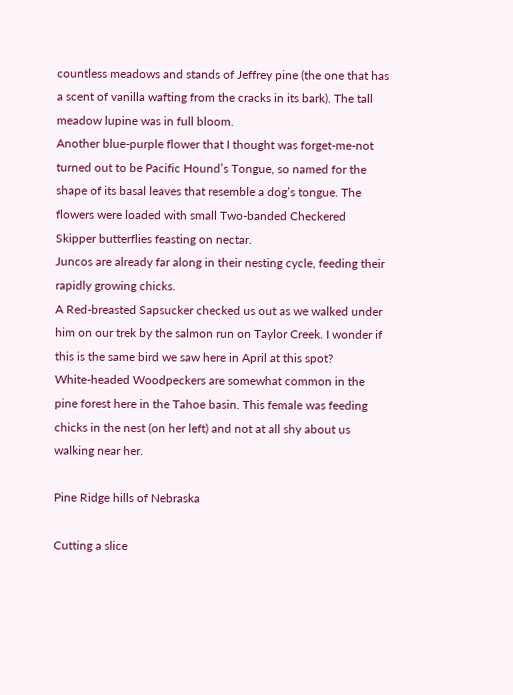countless meadows and stands of Jeffrey pine (the one that has a scent of vanilla wafting from the cracks in its bark). The tall meadow lupine was in full bloom.
Another blue-purple flower that I thought was forget-me-not turned out to be Pacific Hound’s Tongue, so named for the shape of its basal leaves that resemble a dog’s tongue. The flowers were loaded with small Two-banded Checkered Skipper butterflies feasting on nectar.
Juncos are already far along in their nesting cycle, feeding their rapidly growing chicks.
A Red-breasted Sapsucker checked us out as we walked under him on our trek by the salmon run on Taylor Creek. I wonder if this is the same bird we saw here in April at this spot?
White-headed Woodpeckers are somewhat common in the pine forest here in the Tahoe basin. This female was feeding chicks in the nest (on her left) and not at all shy about us walking near her.

Pine Ridge hills of Nebraska

Cutting a slice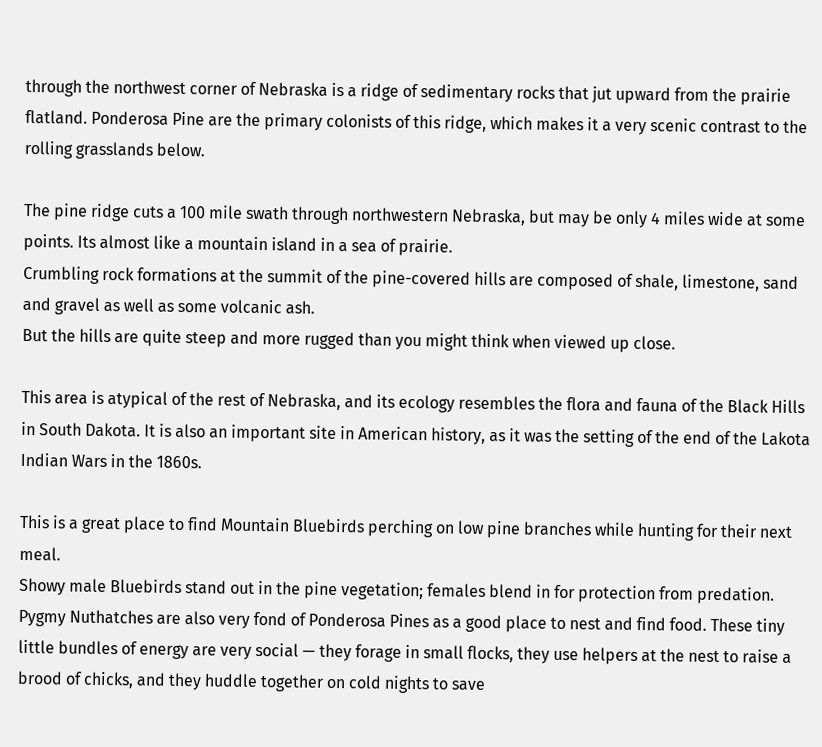through the northwest corner of Nebraska is a ridge of sedimentary rocks that jut upward from the prairie flatland. Ponderosa Pine are the primary colonists of this ridge, which makes it a very scenic contrast to the rolling grasslands below.

The pine ridge cuts a 100 mile swath through northwestern Nebraska, but may be only 4 miles wide at some points. Its almost like a mountain island in a sea of prairie.
Crumbling rock formations at the summit of the pine-covered hills are composed of shale, limestone, sand and gravel as well as some volcanic ash.
But the hills are quite steep and more rugged than you might think when viewed up close.

This area is atypical of the rest of Nebraska, and its ecology resembles the flora and fauna of the Black Hills in South Dakota. It is also an important site in American history, as it was the setting of the end of the Lakota Indian Wars in the 1860s.

This is a great place to find Mountain Bluebirds perching on low pine branches while hunting for their next meal.
Showy male Bluebirds stand out in the pine vegetation; females blend in for protection from predation.
Pygmy Nuthatches are also very fond of Ponderosa Pines as a good place to nest and find food. These tiny little bundles of energy are very social — they forage in small flocks, they use helpers at the nest to raise a brood of chicks, and they huddle together on cold nights to save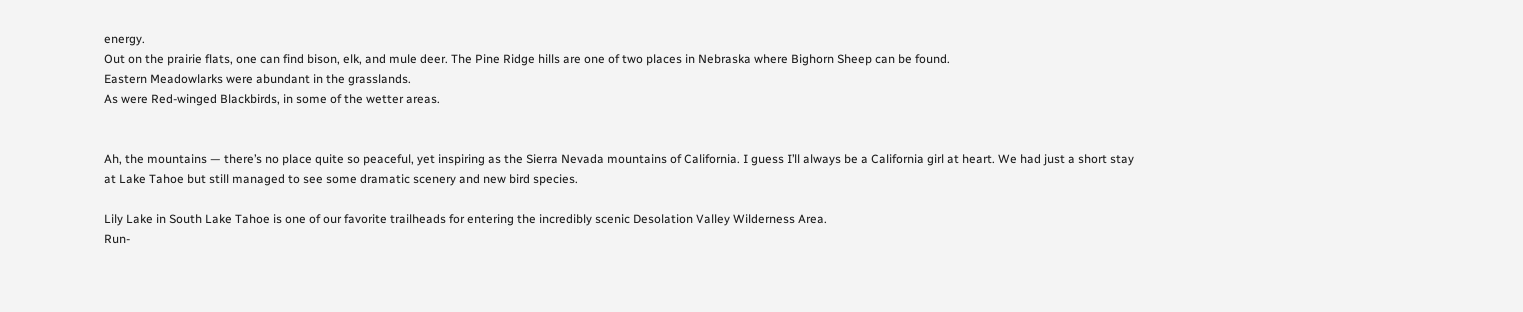energy.
Out on the prairie flats, one can find bison, elk, and mule deer. The Pine Ridge hills are one of two places in Nebraska where Bighorn Sheep can be found.
Eastern Meadowlarks were abundant in the grasslands.
As were Red-winged Blackbirds, in some of the wetter areas.


Ah, the mountains — there’s no place quite so peaceful, yet inspiring as the Sierra Nevada mountains of California. I guess I’ll always be a California girl at heart. We had just a short stay at Lake Tahoe but still managed to see some dramatic scenery and new bird species.

Lily Lake in South Lake Tahoe is one of our favorite trailheads for entering the incredibly scenic Desolation Valley Wilderness Area.
Run-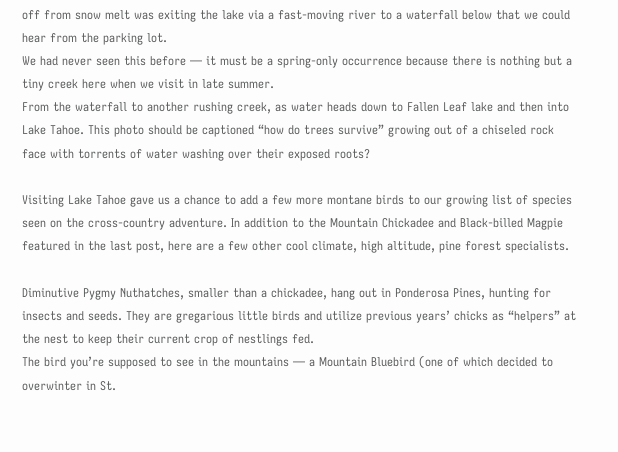off from snow melt was exiting the lake via a fast-moving river to a waterfall below that we could hear from the parking lot.
We had never seen this before — it must be a spring-only occurrence because there is nothing but a tiny creek here when we visit in late summer.
From the waterfall to another rushing creek, as water heads down to Fallen Leaf lake and then into Lake Tahoe. This photo should be captioned “how do trees survive” growing out of a chiseled rock face with torrents of water washing over their exposed roots?

Visiting Lake Tahoe gave us a chance to add a few more montane birds to our growing list of species seen on the cross-country adventure. In addition to the Mountain Chickadee and Black-billed Magpie featured in the last post, here are a few other cool climate, high altitude, pine forest specialists.

Diminutive Pygmy Nuthatches, smaller than a chickadee, hang out in Ponderosa Pines, hunting for insects and seeds. They are gregarious little birds and utilize previous years’ chicks as “helpers” at the nest to keep their current crop of nestlings fed.
The bird you’re supposed to see in the mountains — a Mountain Bluebird (one of which decided to overwinter in St.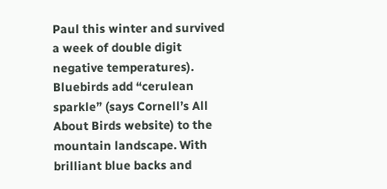Paul this winter and survived a week of double digit negative temperatures). Bluebirds add “cerulean sparkle” (says Cornell’s All About Birds website) to the mountain landscape. With brilliant blue backs and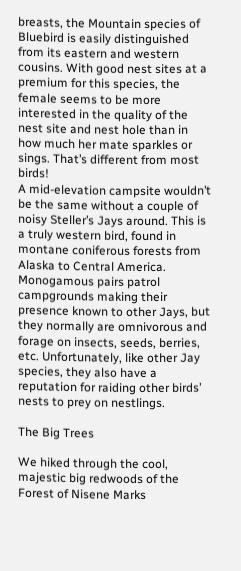breasts, the Mountain species of Bluebird is easily distinguished from its eastern and western cousins. With good nest sites at a premium for this species, the female seems to be more interested in the quality of the nest site and nest hole than in how much her mate sparkles or sings. That’s different from most birds!
A mid-elevation campsite wouldn’t be the same without a couple of noisy Steller’s Jays around. This is a truly western bird, found in montane coniferous forests from Alaska to Central America. Monogamous pairs patrol campgrounds making their presence known to other Jays, but they normally are omnivorous and forage on insects, seeds, berries, etc. Unfortunately, like other Jay species, they also have a reputation for raiding other birds’ nests to prey on nestlings.

The Big Trees

We hiked through the cool, majestic big redwoods of the Forest of Nisene Marks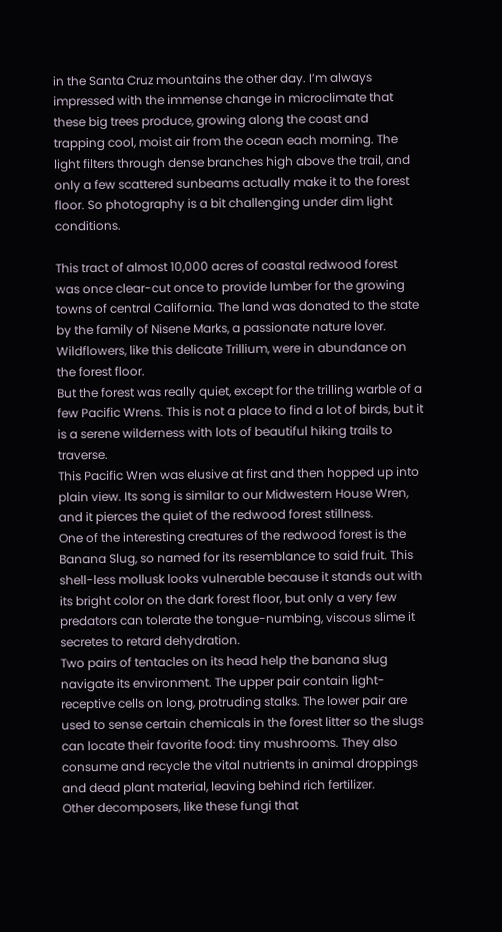in the Santa Cruz mountains the other day. I’m always impressed with the immense change in microclimate that these big trees produce, growing along the coast and trapping cool, moist air from the ocean each morning. The light filters through dense branches high above the trail, and only a few scattered sunbeams actually make it to the forest floor. So photography is a bit challenging under dim light conditions.

This tract of almost 10,000 acres of coastal redwood forest was once clear-cut once to provide lumber for the growing towns of central California. The land was donated to the state by the family of Nisene Marks, a passionate nature lover.
Wildflowers, like this delicate Trillium, were in abundance on the forest floor.
But the forest was really quiet, except for the trilling warble of a few Pacific Wrens. This is not a place to find a lot of birds, but it is a serene wilderness with lots of beautiful hiking trails to traverse.
This Pacific Wren was elusive at first and then hopped up into plain view. Its song is similar to our Midwestern House Wren, and it pierces the quiet of the redwood forest stillness.
One of the interesting creatures of the redwood forest is the Banana Slug, so named for its resemblance to said fruit. This shell-less mollusk looks vulnerable because it stands out with its bright color on the dark forest floor, but only a very few predators can tolerate the tongue-numbing, viscous slime it secretes to retard dehydration.
Two pairs of tentacles on its head help the banana slug navigate its environment. The upper pair contain light-receptive cells on long, protruding stalks. The lower pair are used to sense certain chemicals in the forest litter so the slugs can locate their favorite food: tiny mushrooms. They also consume and recycle the vital nutrients in animal droppings and dead plant material, leaving behind rich fertilizer.
Other decomposers, like these fungi that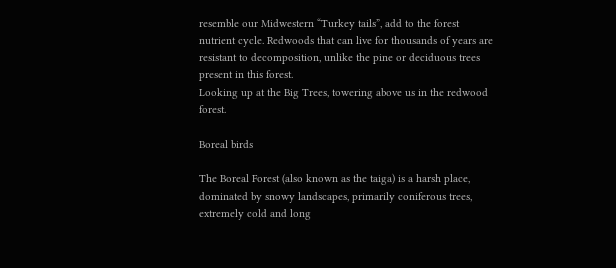resemble our Midwestern “Turkey tails”, add to the forest nutrient cycle. Redwoods that can live for thousands of years are resistant to decomposition, unlike the pine or deciduous trees present in this forest.
Looking up at the Big Trees, towering above us in the redwood forest.

Boreal birds

The Boreal Forest (also known as the taiga) is a harsh place, dominated by snowy landscapes, primarily coniferous trees, extremely cold and long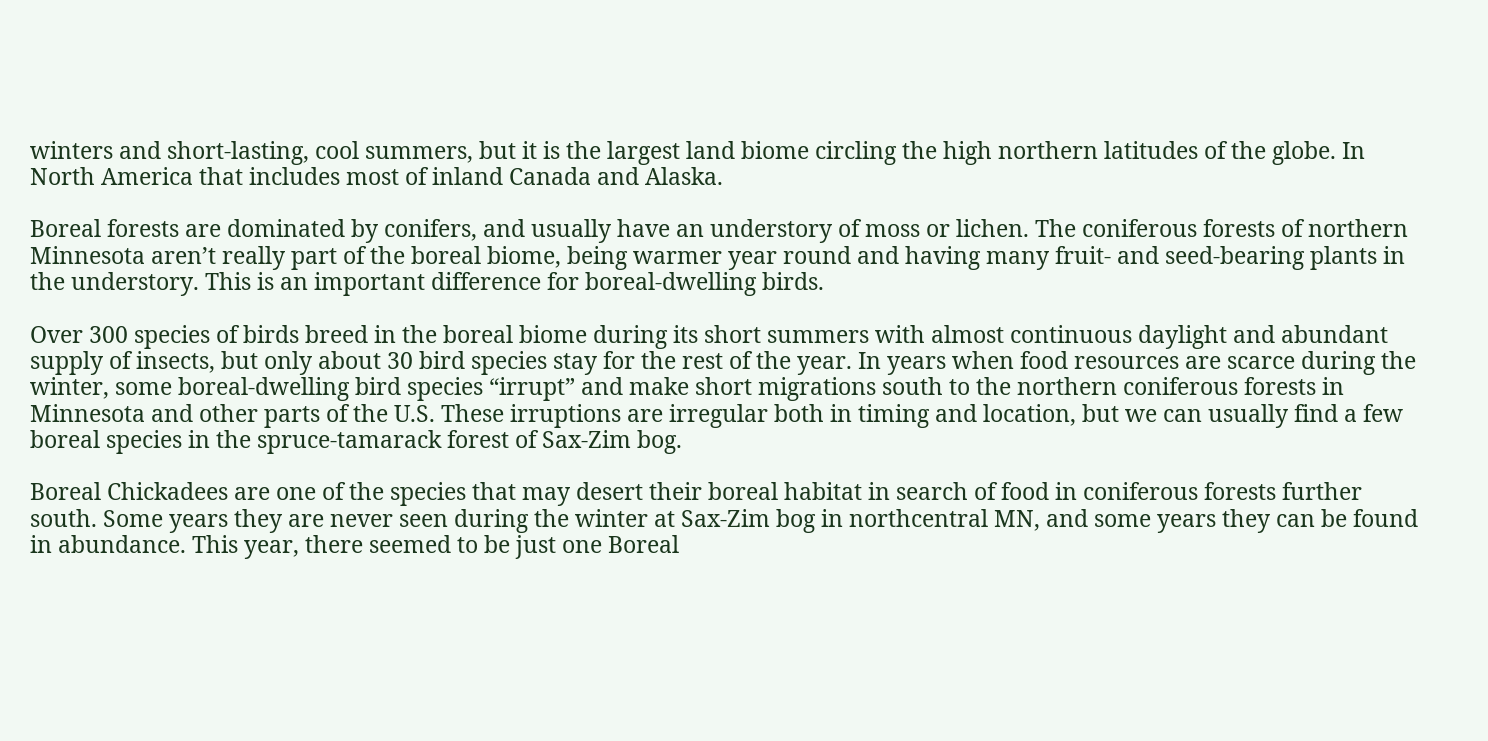winters and short-lasting, cool summers, but it is the largest land biome circling the high northern latitudes of the globe. In North America that includes most of inland Canada and Alaska.

Boreal forests are dominated by conifers, and usually have an understory of moss or lichen. The coniferous forests of northern Minnesota aren’t really part of the boreal biome, being warmer year round and having many fruit- and seed-bearing plants in the understory. This is an important difference for boreal-dwelling birds.

Over 300 species of birds breed in the boreal biome during its short summers with almost continuous daylight and abundant supply of insects, but only about 30 bird species stay for the rest of the year. In years when food resources are scarce during the winter, some boreal-dwelling bird species “irrupt” and make short migrations south to the northern coniferous forests in Minnesota and other parts of the U.S. These irruptions are irregular both in timing and location, but we can usually find a few boreal species in the spruce-tamarack forest of Sax-Zim bog.

Boreal Chickadees are one of the species that may desert their boreal habitat in search of food in coniferous forests further south. Some years they are never seen during the winter at Sax-Zim bog in northcentral MN, and some years they can be found in abundance. This year, there seemed to be just one Boreal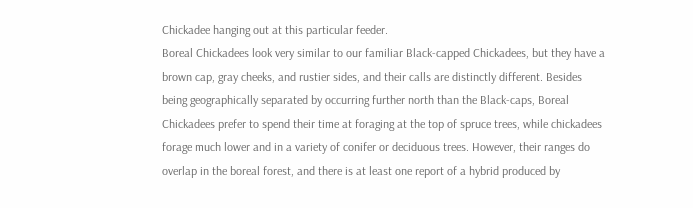Chickadee hanging out at this particular feeder.
Boreal Chickadees look very similar to our familiar Black-capped Chickadees, but they have a brown cap, gray cheeks, and rustier sides, and their calls are distinctly different. Besides being geographically separated by occurring further north than the Black-caps, Boreal Chickadees prefer to spend their time at foraging at the top of spruce trees, while chickadees forage much lower and in a variety of conifer or deciduous trees. However, their ranges do overlap in the boreal forest, and there is at least one report of a hybrid produced by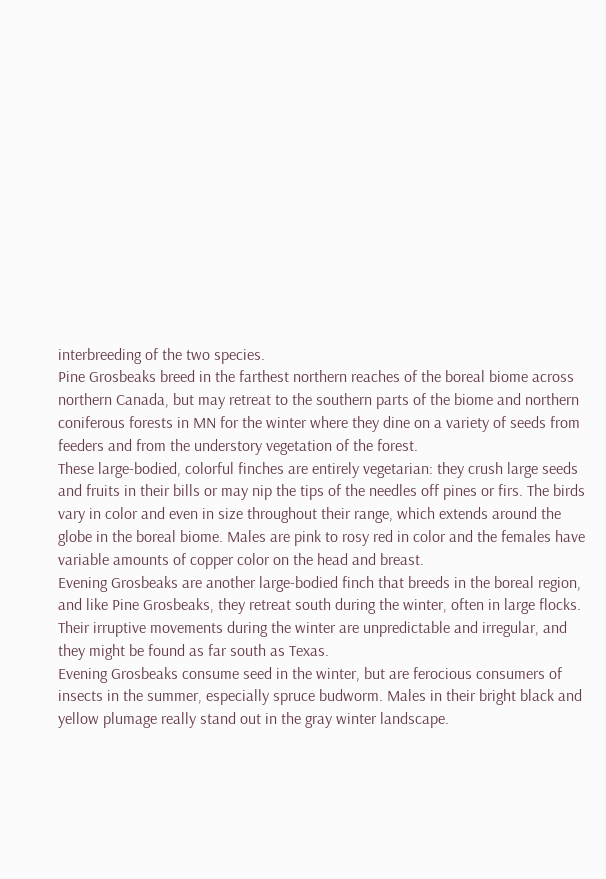interbreeding of the two species.
Pine Grosbeaks breed in the farthest northern reaches of the boreal biome across northern Canada, but may retreat to the southern parts of the biome and northern coniferous forests in MN for the winter where they dine on a variety of seeds from feeders and from the understory vegetation of the forest.
These large-bodied, colorful finches are entirely vegetarian: they crush large seeds and fruits in their bills or may nip the tips of the needles off pines or firs. The birds vary in color and even in size throughout their range, which extends around the globe in the boreal biome. Males are pink to rosy red in color and the females have variable amounts of copper color on the head and breast.
Evening Grosbeaks are another large-bodied finch that breeds in the boreal region, and like Pine Grosbeaks, they retreat south during the winter, often in large flocks. Their irruptive movements during the winter are unpredictable and irregular, and they might be found as far south as Texas.
Evening Grosbeaks consume seed in the winter, but are ferocious consumers of insects in the summer, especially spruce budworm. Males in their bright black and yellow plumage really stand out in the gray winter landscape.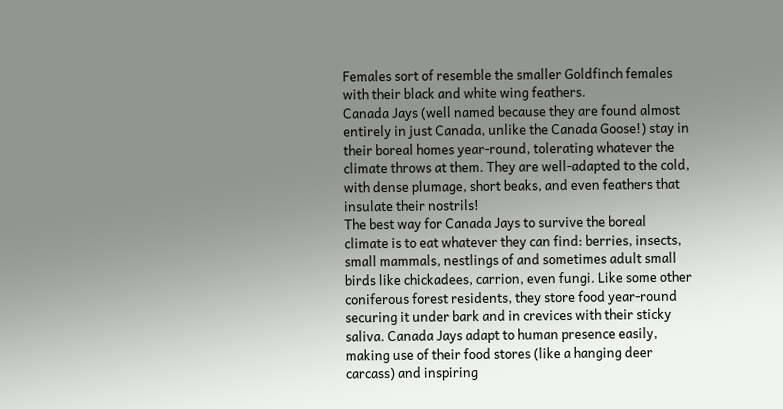Females sort of resemble the smaller Goldfinch females with their black and white wing feathers.
Canada Jays (well named because they are found almost entirely in just Canada, unlike the Canada Goose!) stay in their boreal homes year-round, tolerating whatever the climate throws at them. They are well-adapted to the cold, with dense plumage, short beaks, and even feathers that insulate their nostrils!
The best way for Canada Jays to survive the boreal climate is to eat whatever they can find: berries, insects, small mammals, nestlings of and sometimes adult small birds like chickadees, carrion, even fungi. Like some other coniferous forest residents, they store food year-round securing it under bark and in crevices with their sticky saliva. Canada Jays adapt to human presence easily, making use of their food stores (like a hanging deer carcass) and inspiring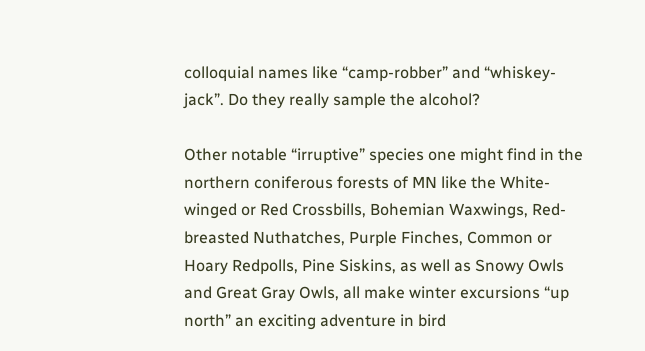colloquial names like “camp-robber” and “whiskey-jack”. Do they really sample the alcohol?

Other notable “irruptive” species one might find in the northern coniferous forests of MN like the White-winged or Red Crossbills, Bohemian Waxwings, Red-breasted Nuthatches, Purple Finches, Common or Hoary Redpolls, Pine Siskins, as well as Snowy Owls and Great Gray Owls, all make winter excursions “up north” an exciting adventure in bird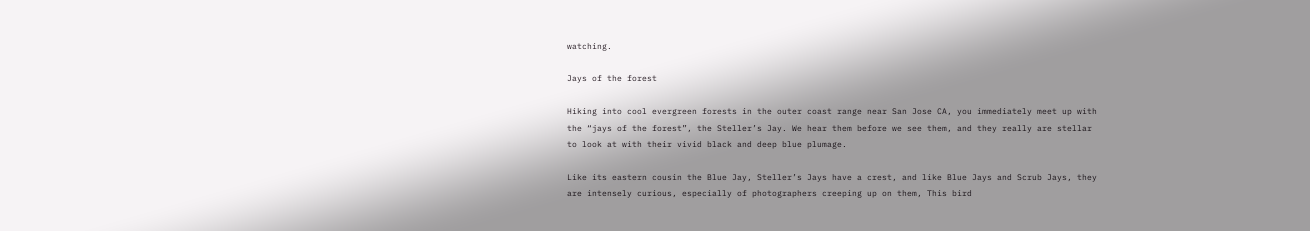watching.

Jays of the forest

Hiking into cool evergreen forests in the outer coast range near San Jose CA, you immediately meet up with the “jays of the forest”, the Steller’s Jay. We hear them before we see them, and they really are stellar to look at with their vivid black and deep blue plumage.

Like its eastern cousin the Blue Jay, Steller’s Jays have a crest, and like Blue Jays and Scrub Jays, they are intensely curious, especially of photographers creeping up on them, This bird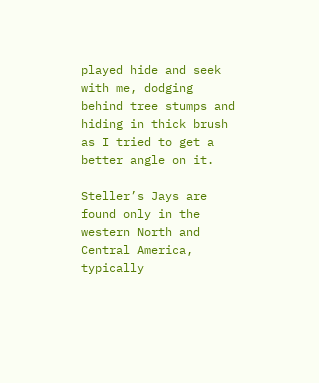played hide and seek with me, dodging behind tree stumps and hiding in thick brush as I tried to get a better angle on it.

Steller’s Jays are found only in the western North and Central America, typically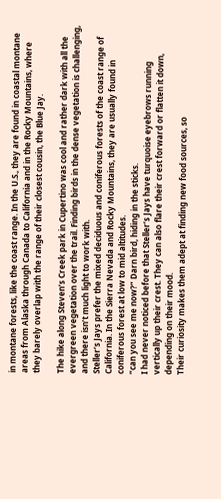in montane forests, like the coast range. In the U.S., they are found in coastal montane areas from Alaska through Canada to California and in the Rocky Mountains, where they barely overlap with the range of their closest cousin, the Blue Jay.

The hike along Steven’s Creek park in Cupertino was cool and rather dark with all the evergreen vegetation over the trail. Finding birds in the dense vegetation is challenging, and there isn’t much light to work with.
Steller’s Jays prefer the mixed deciduous and coniferous forests of the coast range of California. In the Sierra Nevada and Rocky Mountains, they are usually found in coniferous forest at low to mid altitudes.
“can you see me now?” Darn bird, hiding in the sticks.
I had never noticed before that Steller’s Jays have turquoise eyebrows running vertically up their crest. They can also flare their crest forward or flatten it down, depending on their mood.
Their curiosity makes them adept at finding new food sources, so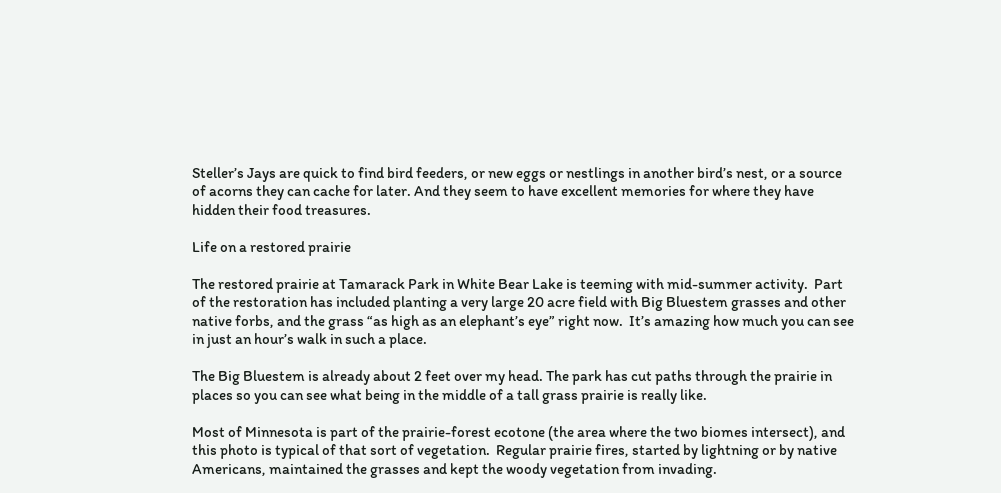Steller’s Jays are quick to find bird feeders, or new eggs or nestlings in another bird’s nest, or a source of acorns they can cache for later. And they seem to have excellent memories for where they have hidden their food treasures.

Life on a restored prairie

The restored prairie at Tamarack Park in White Bear Lake is teeming with mid-summer activity.  Part of the restoration has included planting a very large 20 acre field with Big Bluestem grasses and other native forbs, and the grass “as high as an elephant’s eye” right now.  It’s amazing how much you can see in just an hour’s walk in such a place.

The Big Bluestem is already about 2 feet over my head. The park has cut paths through the prairie in places so you can see what being in the middle of a tall grass prairie is really like.

Most of Minnesota is part of the prairie-forest ecotone (the area where the two biomes intersect), and this photo is typical of that sort of vegetation.  Regular prairie fires, started by lightning or by native Americans, maintained the grasses and kept the woody vegetation from invading.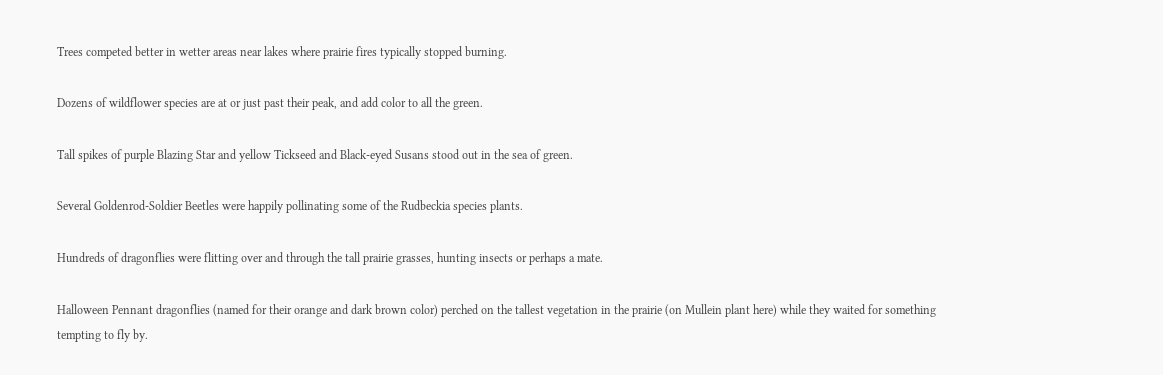Trees competed better in wetter areas near lakes where prairie fires typically stopped burning.

Dozens of wildflower species are at or just past their peak, and add color to all the green.

Tall spikes of purple Blazing Star and yellow Tickseed and Black-eyed Susans stood out in the sea of green.

Several Goldenrod-Soldier Beetles were happily pollinating some of the Rudbeckia species plants.

Hundreds of dragonflies were flitting over and through the tall prairie grasses, hunting insects or perhaps a mate.

Halloween Pennant dragonflies (named for their orange and dark brown color) perched on the tallest vegetation in the prairie (on Mullein plant here) while they waited for something tempting to fly by.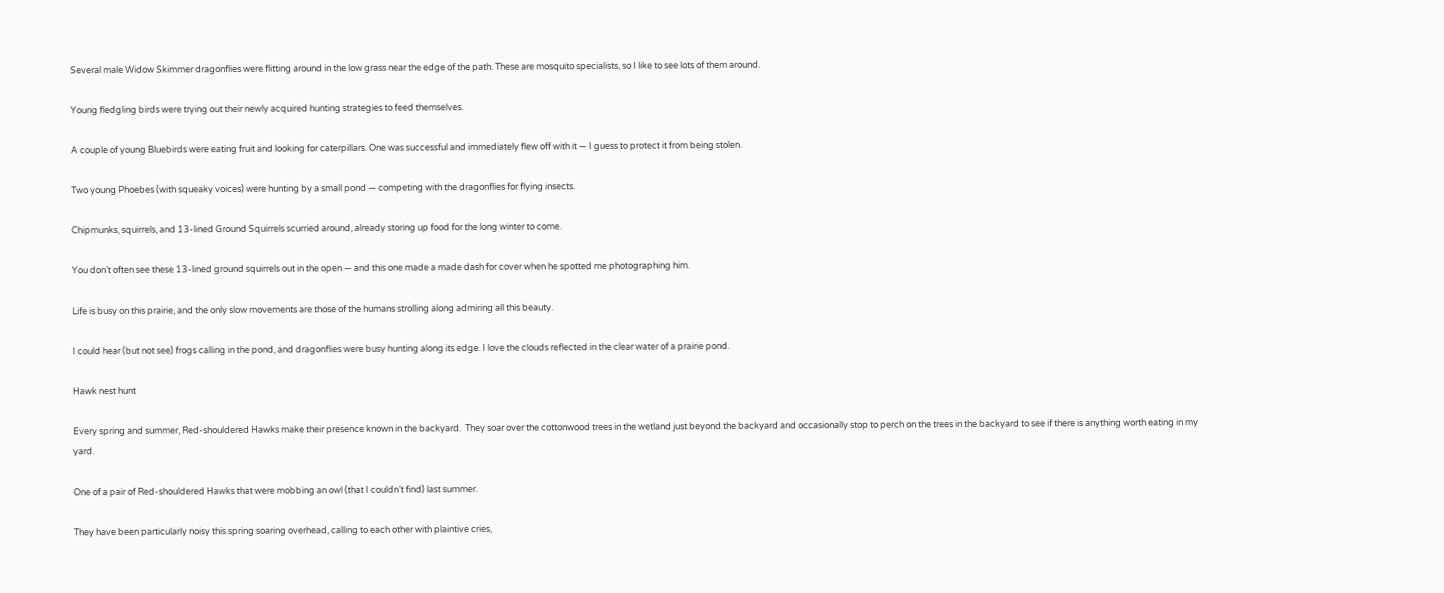Several male Widow Skimmer dragonflies were flitting around in the low grass near the edge of the path. These are mosquito specialists, so I like to see lots of them around.

Young fledgling birds were trying out their newly acquired hunting strategies to feed themselves.

A couple of young Bluebirds were eating fruit and looking for caterpillars. One was successful and immediately flew off with it — I guess to protect it from being stolen.

Two young Phoebes (with squeaky voices) were hunting by a small pond — competing with the dragonflies for flying insects.

Chipmunks, squirrels, and 13-lined Ground Squirrels scurried around, already storing up food for the long winter to come.

You don’t often see these 13-lined ground squirrels out in the open — and this one made a made dash for cover when he spotted me photographing him.

Life is busy on this prairie, and the only slow movements are those of the humans strolling along admiring all this beauty.

I could hear (but not see) frogs calling in the pond, and dragonflies were busy hunting along its edge. I love the clouds reflected in the clear water of a prairie pond.

Hawk nest hunt

Every spring and summer, Red-shouldered Hawks make their presence known in the backyard.  They soar over the cottonwood trees in the wetland just beyond the backyard and occasionally stop to perch on the trees in the backyard to see if there is anything worth eating in my yard.

One of a pair of Red-shouldered Hawks that were mobbing an owl (that I couldn’t find) last summer.

They have been particularly noisy this spring soaring overhead, calling to each other with plaintive cries,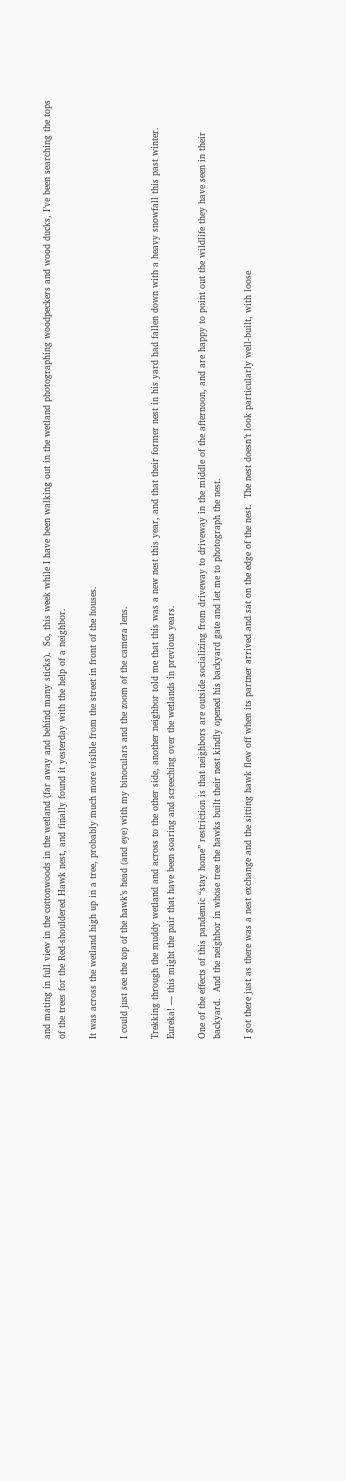and mating in full view in the cottonwoods in the wetland (far away and behind many sticks).  So, this week while I have been walking out in the wetland photographing woodpeckers and wood ducks, I’ve been searching the tops of the trees for the Red-shouldered Hawk nest, and finally found it yesterday with the help of a neighbor.

It was across the wetland high up in a tree, probably much more visible from the street in front of the houses.

I could just see the top of the hawk’s head (and eye) with my binoculars and the zoom of the camera lens.

Trekking through the muddy wetland and across to the other side, another neighbor told me that this was a new nest this year, and that their former nest in his yard had fallen down with a heavy snowfall this past winter.  Eureka! — this might the pair that have been soaring and screeching over the wetlands in previous years.

One of the effects of this pandemic “stay home” restriction is that neighbors are outside socializing from driveway to driveway in the middle of the afternoon, and are happy to point out the wildlife they have seen in their backyard.  And the neighbor in whose tree the hawks built their nest kindly opened his backyard gate and let me to photograph the nest.

I got there just as there was a nest exchange and the sitting hawk flew off when its partner arrived and sat on the edge of the nest.  The nest doesn’t look particularly well-built, with loose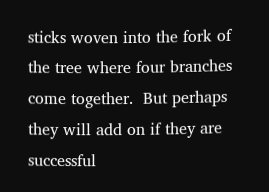sticks woven into the fork of the tree where four branches come together.  But perhaps they will add on if they are successful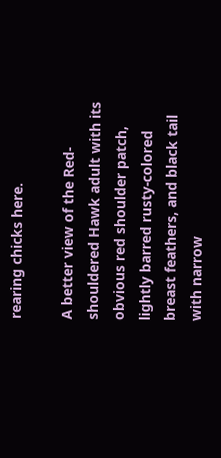rearing chicks here.

A better view of the Red-shouldered Hawk adult with its obvious red shoulder patch, lightly barred rusty-colored breast feathers, and black tail with narrow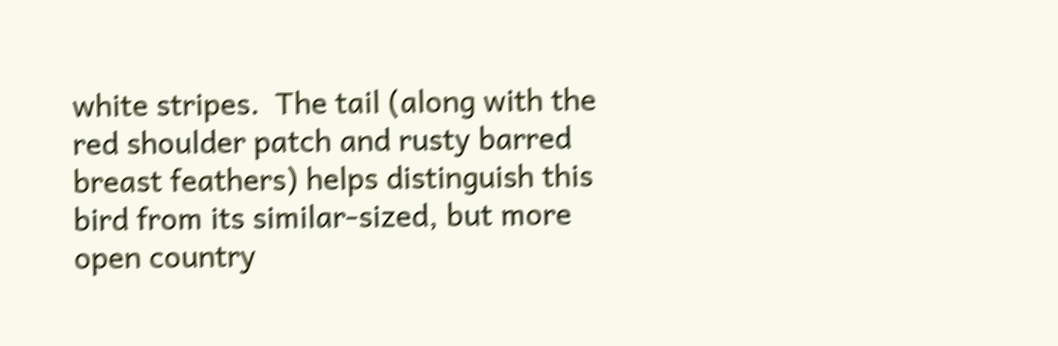white stripes.  The tail (along with the red shoulder patch and rusty barred breast feathers) helps distinguish this bird from its similar-sized, but more open country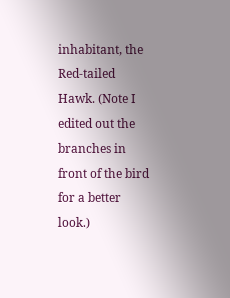inhabitant, the Red-tailed Hawk. (Note I edited out the branches in front of the bird for a better look.)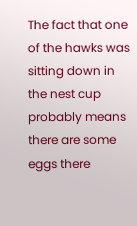The fact that one of the hawks was sitting down in the nest cup probably means there are some eggs there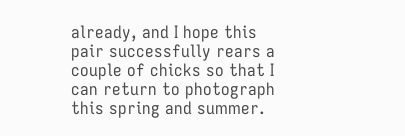already, and I hope this pair successfully rears a couple of chicks so that I can return to photograph this spring and summer.